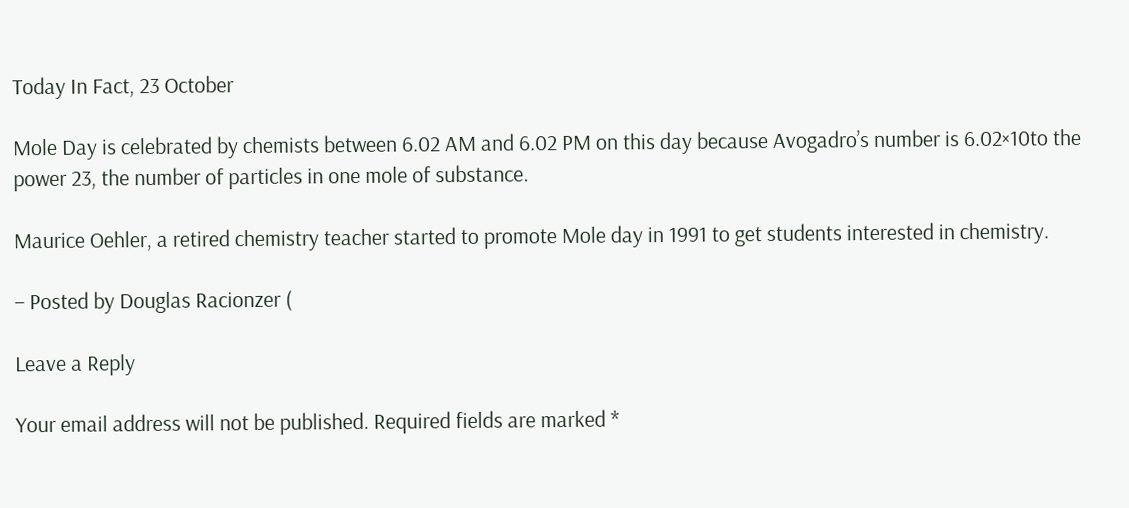Today In Fact, 23 October

Mole Day is celebrated by chemists between 6.02 AM and 6.02 PM on this day because Avogadro’s number is 6.02×10to the power 23, the number of particles in one mole of substance.

Maurice Oehler, a retired chemistry teacher started to promote Mole day in 1991 to get students interested in chemistry.

– Posted by Douglas Racionzer (

Leave a Reply

Your email address will not be published. Required fields are marked *